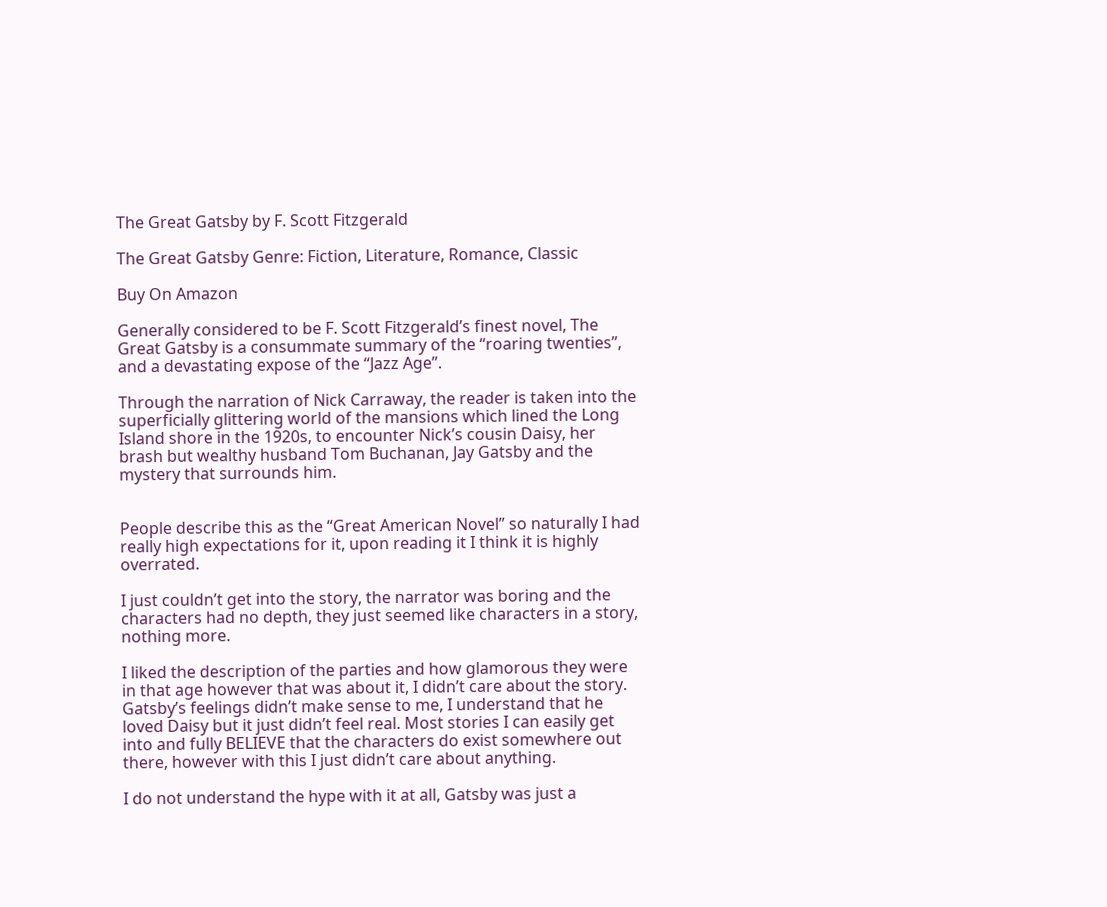The Great Gatsby by F. Scott Fitzgerald

The Great Gatsby Genre: Fiction, Literature, Romance, Classic

Buy On Amazon

Generally considered to be F. Scott Fitzgerald’s finest novel, The Great Gatsby is a consummate summary of the “roaring twenties”, and a devastating expose of the “Jazz Age”.

Through the narration of Nick Carraway, the reader is taken into the superficially glittering world of the mansions which lined the Long Island shore in the 1920s, to encounter Nick’s cousin Daisy, her brash but wealthy husband Tom Buchanan, Jay Gatsby and the mystery that surrounds him.


People describe this as the “Great American Novel” so naturally I had really high expectations for it, upon reading it I think it is highly overrated.

I just couldn’t get into the story, the narrator was boring and the characters had no depth, they just seemed like characters in a story, nothing more.

I liked the description of the parties and how glamorous they were in that age however that was about it, I didn’t care about the story. Gatsby’s feelings didn’t make sense to me, I understand that he loved Daisy but it just didn’t feel real. Most stories I can easily get into and fully BELIEVE that the characters do exist somewhere out there, however with this I just didn’t care about anything.

I do not understand the hype with it at all, Gatsby was just a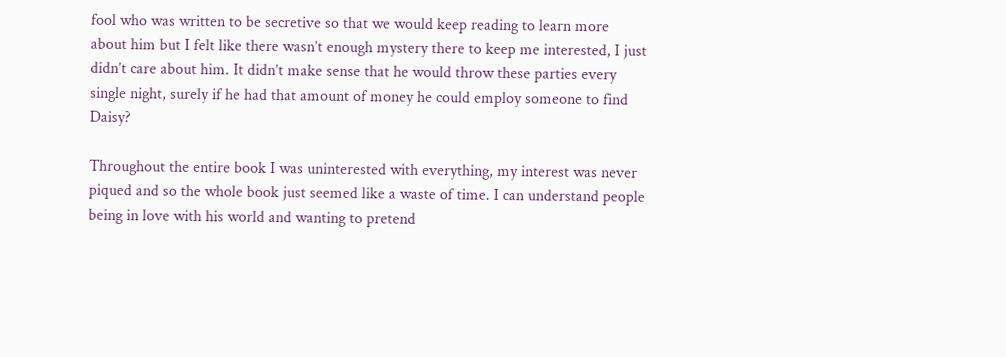fool who was written to be secretive so that we would keep reading to learn more about him but I felt like there wasn’t enough mystery there to keep me interested, I just didn’t care about him. It didn’t make sense that he would throw these parties every single night, surely if he had that amount of money he could employ someone to find Daisy?

Throughout the entire book I was uninterested with everything, my interest was never piqued and so the whole book just seemed like a waste of time. I can understand people being in love with his world and wanting to pretend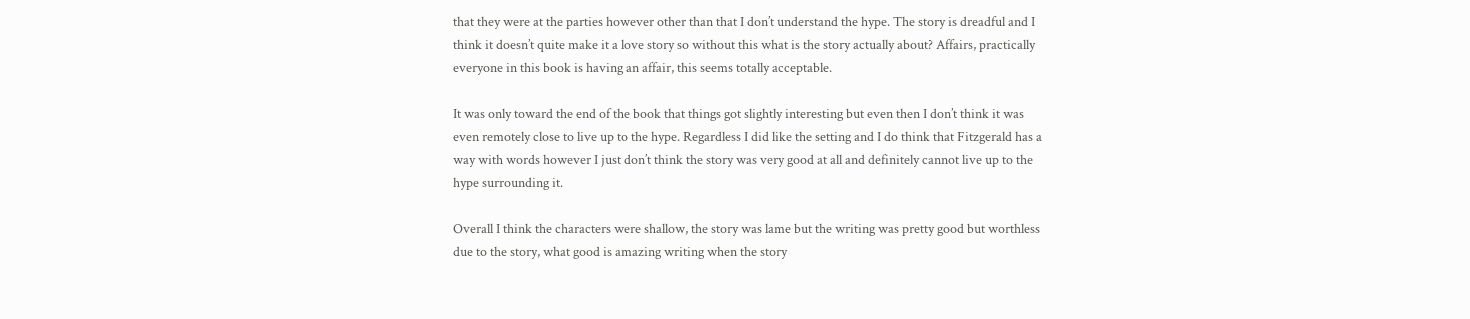that they were at the parties however other than that I don’t understand the hype. The story is dreadful and I think it doesn’t quite make it a love story so without this what is the story actually about? Affairs, practically everyone in this book is having an affair, this seems totally acceptable.

It was only toward the end of the book that things got slightly interesting but even then I don’t think it was even remotely close to live up to the hype. Regardless I did like the setting and I do think that Fitzgerald has a way with words however I just don’t think the story was very good at all and definitely cannot live up to the hype surrounding it.

Overall I think the characters were shallow, the story was lame but the writing was pretty good but worthless due to the story, what good is amazing writing when the story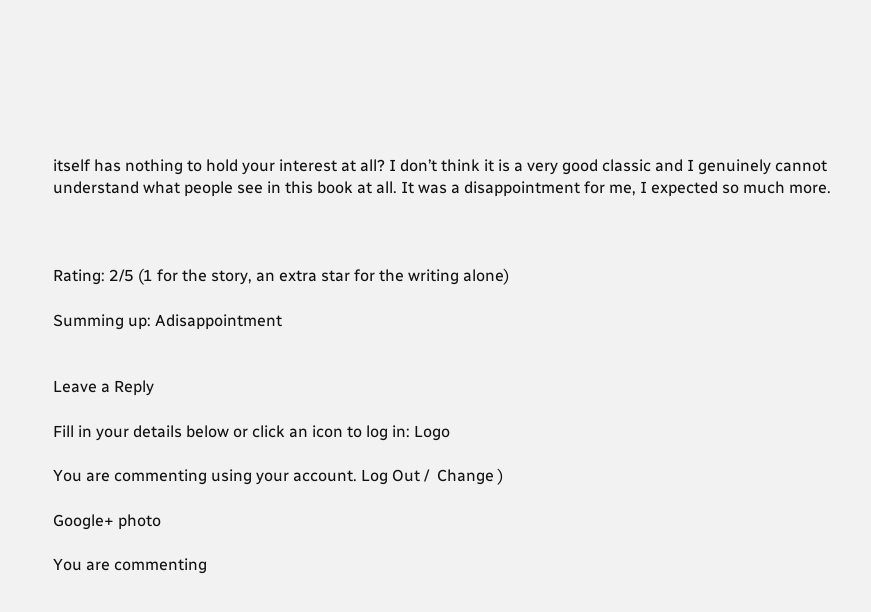itself has nothing to hold your interest at all? I don’t think it is a very good classic and I genuinely cannot understand what people see in this book at all. It was a disappointment for me, I expected so much more.



Rating: 2/5 (1 for the story, an extra star for the writing alone)

Summing up: Adisappointment


Leave a Reply

Fill in your details below or click an icon to log in: Logo

You are commenting using your account. Log Out /  Change )

Google+ photo

You are commenting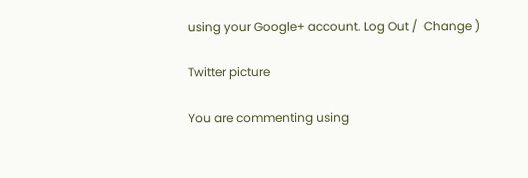using your Google+ account. Log Out /  Change )

Twitter picture

You are commenting using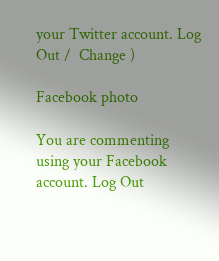your Twitter account. Log Out /  Change )

Facebook photo

You are commenting using your Facebook account. Log Out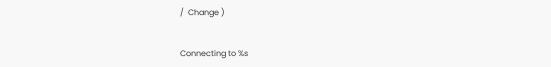/  Change )


Connecting to %s